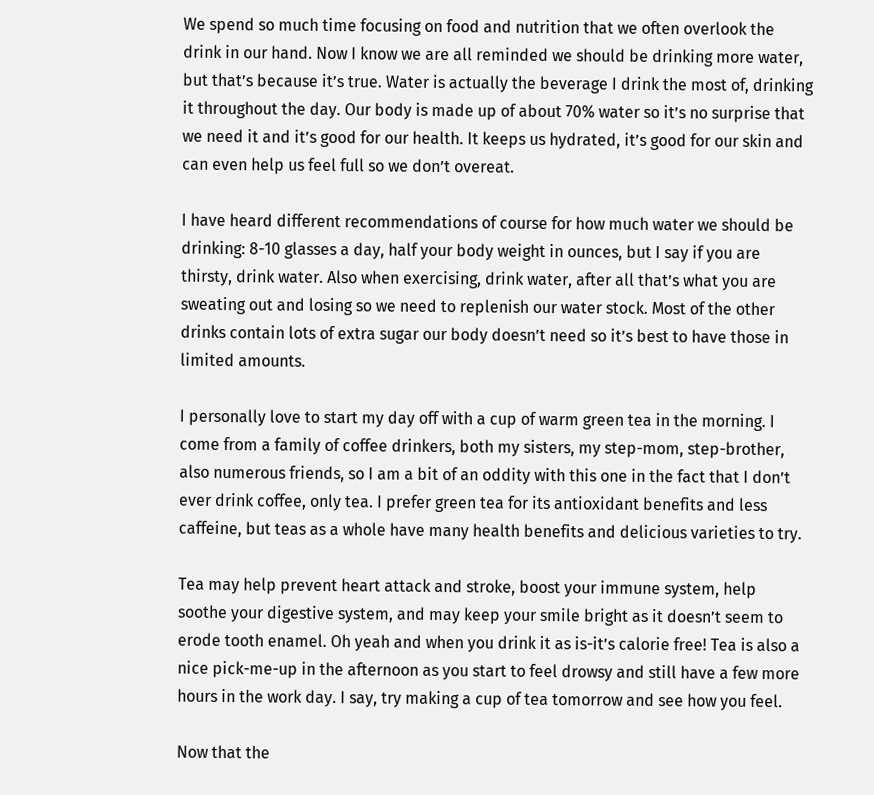We spend so much time focusing on food and nutrition that we often overlook the drink in our hand. Now I know we are all reminded we should be drinking more water, but that’s because it’s true. Water is actually the beverage I drink the most of, drinking it throughout the day. Our body is made up of about 70% water so it’s no surprise that we need it and it’s good for our health. It keeps us hydrated, it’s good for our skin and can even help us feel full so we don’t overeat.

I have heard different recommendations of course for how much water we should be drinking: 8-10 glasses a day, half your body weight in ounces, but I say if you are thirsty, drink water. Also when exercising, drink water, after all that’s what you are sweating out and losing so we need to replenish our water stock. Most of the other drinks contain lots of extra sugar our body doesn’t need so it’s best to have those in limited amounts.

I personally love to start my day off with a cup of warm green tea in the morning. I come from a family of coffee drinkers, both my sisters, my step-mom, step-brother, also numerous friends, so I am a bit of an oddity with this one in the fact that I don’t ever drink coffee, only tea. I prefer green tea for its antioxidant benefits and less caffeine, but teas as a whole have many health benefits and delicious varieties to try.

Tea may help prevent heart attack and stroke, boost your immune system, help soothe your digestive system, and may keep your smile bright as it doesn’t seem to erode tooth enamel. Oh yeah and when you drink it as is-it’s calorie free! Tea is also a nice pick-me-up in the afternoon as you start to feel drowsy and still have a few more hours in the work day. I say, try making a cup of tea tomorrow and see how you feel.

Now that the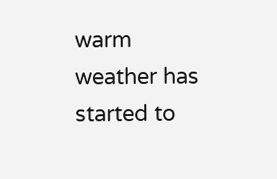warm weather has started to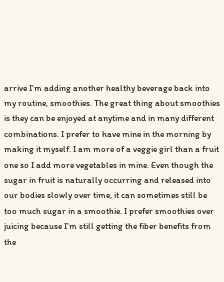arrive I’m adding another healthy beverage back into my routine, smoothies. The great thing about smoothies is they can be enjoyed at anytime and in many different combinations. I prefer to have mine in the morning by making it myself. I am more of a veggie girl than a fruit one so I add more vegetables in mine. Even though the sugar in fruit is naturally occurring and released into our bodies slowly over time, it can sometimes still be too much sugar in a smoothie. I prefer smoothies over juicing because I’m still getting the fiber benefits from the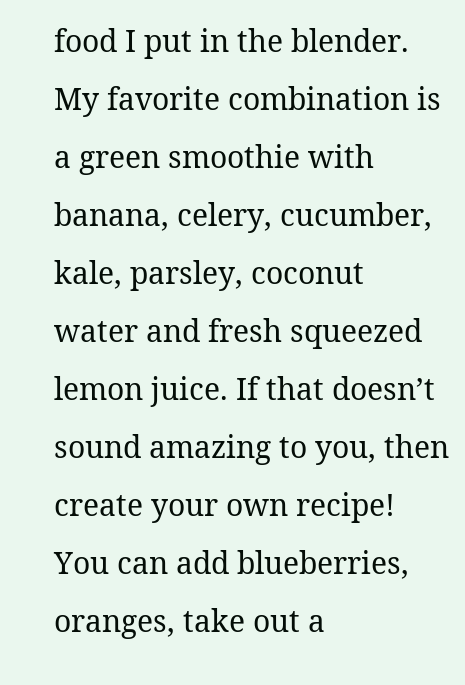food I put in the blender. My favorite combination is a green smoothie with banana, celery, cucumber, kale, parsley, coconut water and fresh squeezed lemon juice. If that doesn’t sound amazing to you, then create your own recipe! You can add blueberries, oranges, take out a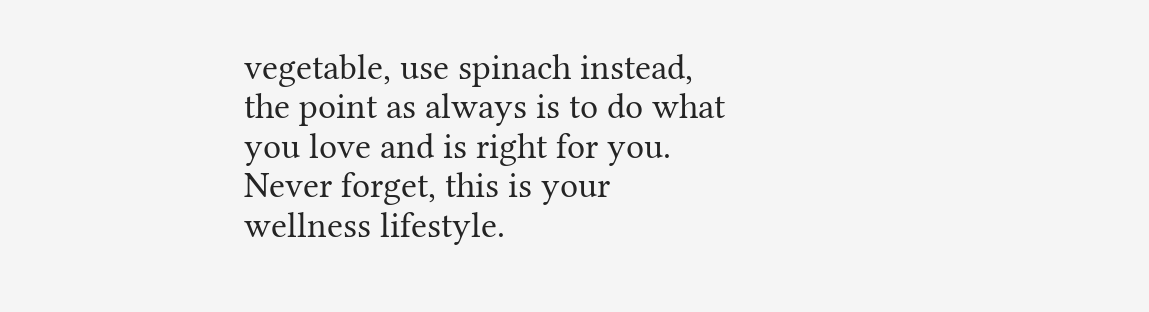vegetable, use spinach instead, the point as always is to do what you love and is right for you. Never forget, this is your wellness lifestyle.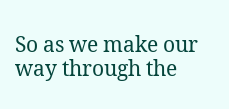So as we make our way through the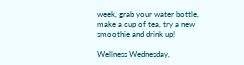week, grab your water bottle, make a cup of tea, try a new smoothie and drink up!

Wellness Wednesday,